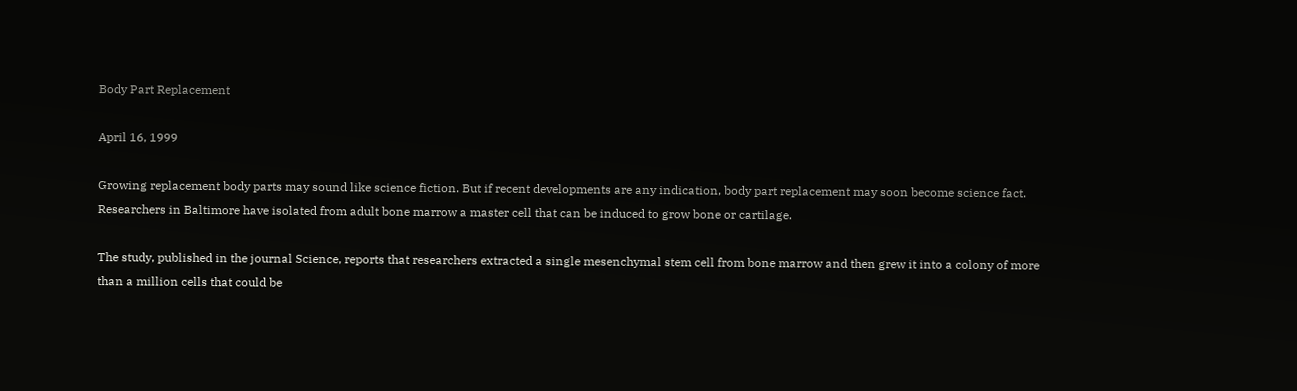Body Part Replacement

April 16, 1999

Growing replacement body parts may sound like science fiction. But if recent developments are any indication, body part replacement may soon become science fact. Researchers in Baltimore have isolated from adult bone marrow a master cell that can be induced to grow bone or cartilage.

The study, published in the journal Science, reports that researchers extracted a single mesenchymal stem cell from bone marrow and then grew it into a colony of more than a million cells that could be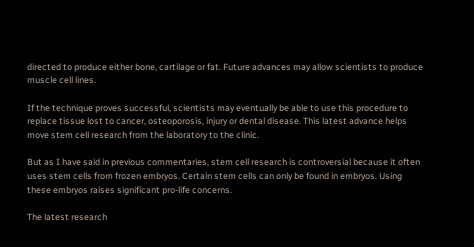directed to produce either bone, cartilage or fat. Future advances may allow scientists to produce muscle cell lines.

If the technique proves successful, scientists may eventually be able to use this procedure to replace tissue lost to cancer, osteoporosis, injury or dental disease. This latest advance helps move stem cell research from the laboratory to the clinic.

But as I have said in previous commentaries, stem cell research is controversial because it often uses stem cells from frozen embryos. Certain stem cells can only be found in embryos. Using these embryos raises significant pro-life concerns.

The latest research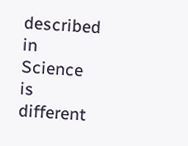described in Science is different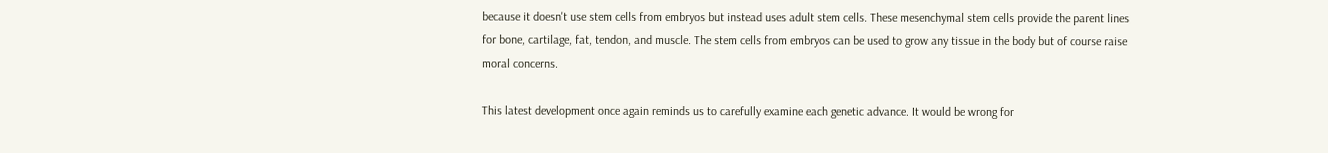because it doesn't use stem cells from embryos but instead uses adult stem cells. These mesenchymal stem cells provide the parent lines for bone, cartilage, fat, tendon, and muscle. The stem cells from embryos can be used to grow any tissue in the body but of course raise moral concerns.

This latest development once again reminds us to carefully examine each genetic advance. It would be wrong for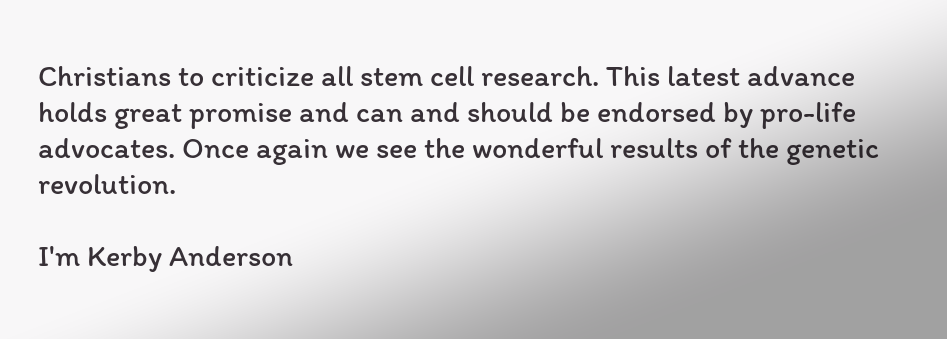Christians to criticize all stem cell research. This latest advance holds great promise and can and should be endorsed by pro-life advocates. Once again we see the wonderful results of the genetic revolution.

I'm Kerby Anderson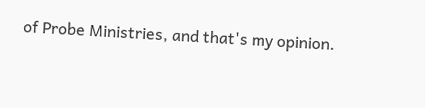of Probe Ministries, and that's my opinion.